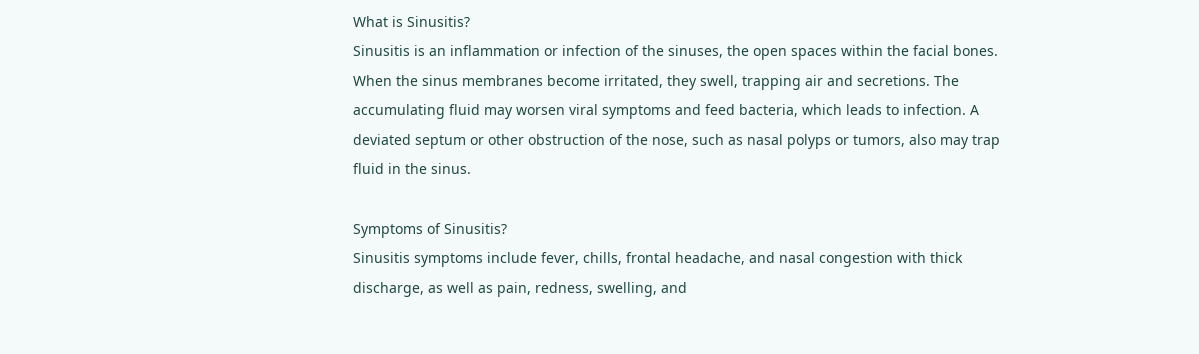What is Sinusitis?
Sinusitis is an inflammation or infection of the sinuses, the open spaces within the facial bones. When the sinus membranes become irritated, they swell, trapping air and secretions. The accumulating fluid may worsen viral symptoms and feed bacteria, which leads to infection. A deviated septum or other obstruction of the nose, such as nasal polyps or tumors, also may trap fluid in the sinus.

Symptoms of Sinusitis?
Sinusitis symptoms include fever, chills, frontal headache, and nasal congestion with thick discharge, as well as pain, redness, swelling, and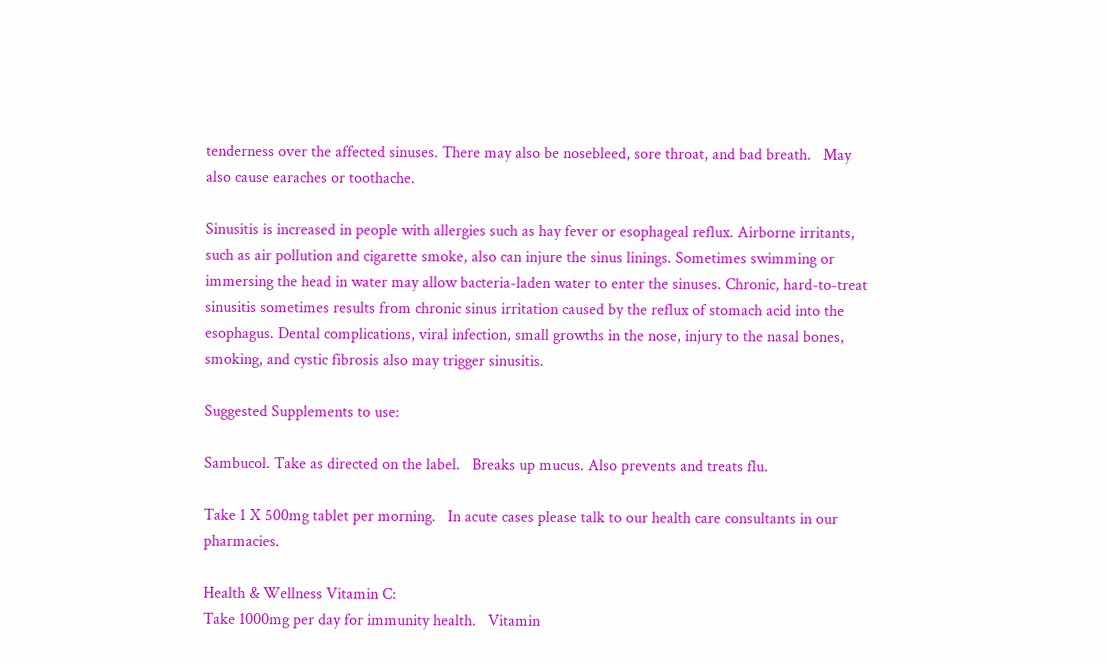tenderness over the affected sinuses. There may also be nosebleed, sore throat, and bad breath.   May also cause earaches or toothache.

Sinusitis is increased in people with allergies such as hay fever or esophageal reflux. Airborne irritants, such as air pollution and cigarette smoke, also can injure the sinus linings. Sometimes swimming or immersing the head in water may allow bacteria-laden water to enter the sinuses. Chronic, hard-to-treat sinusitis sometimes results from chronic sinus irritation caused by the reflux of stomach acid into the esophagus. Dental complications, viral infection, small growths in the nose, injury to the nasal bones, smoking, and cystic fibrosis also may trigger sinusitis.

Suggested Supplements to use:

Sambucol. Take as directed on the label.   Breaks up mucus. Also prevents and treats flu.

Take 1 X 500mg tablet per morning.   In acute cases please talk to our health care consultants in our pharmacies.

Health & Wellness Vitamin C:
Take 1000mg per day for immunity health.   Vitamin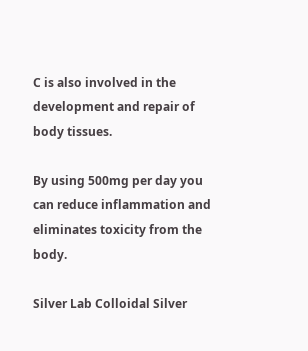C is also involved in the development and repair of body tissues.

By using 500mg per day you can reduce inflammation and eliminates toxicity from the body.

Silver Lab Colloidal Silver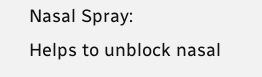Nasal Spray:
Helps to unblock nasal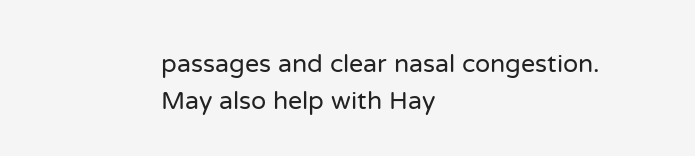passages and clear nasal congestion.   May also help with Hay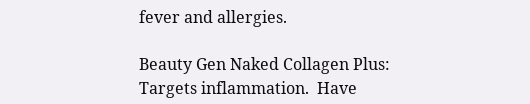fever and allergies.

Beauty Gen Naked Collagen Plus:
Targets inflammation.  Have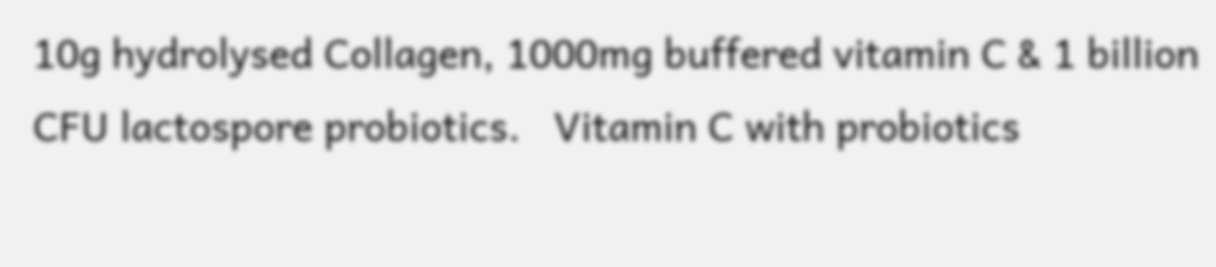10g hydrolysed Collagen, 1000mg buffered vitamin C & 1 billion CFU lactospore probiotics.   Vitamin C with probiotics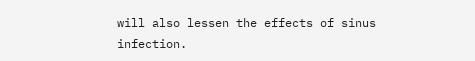will also lessen the effects of sinus infection.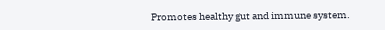Promotes healthy gut and immune system.